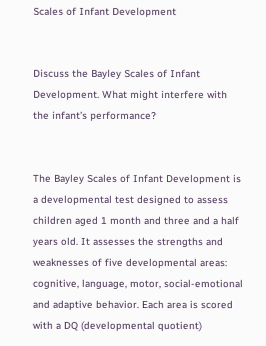Scales of Infant Development


Discuss the Bayley Scales of Infant Development. What might interfere with the infant’s performance?


The Bayley Scales of Infant Development is a developmental test designed to assess children aged 1 month and three and a half years old. It assesses the strengths and weaknesses of five developmental areas: cognitive, language, motor, social-emotional and adaptive behavior. Each area is scored with a DQ (developmental quotient)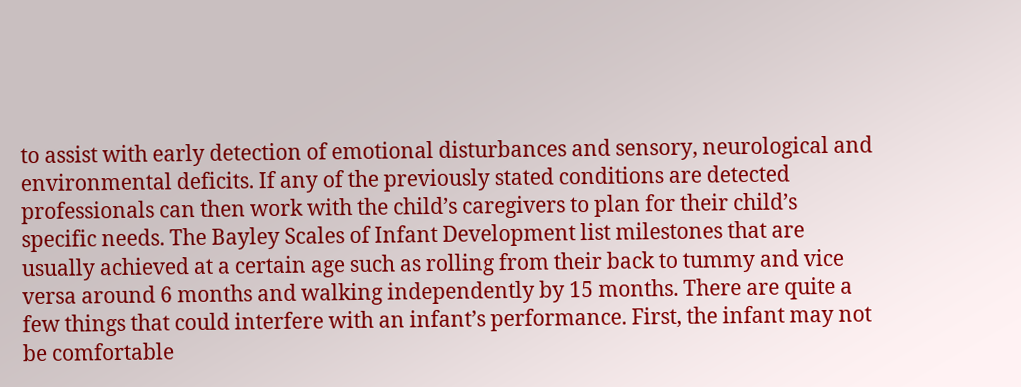to assist with early detection of emotional disturbances and sensory, neurological and environmental deficits. If any of the previously stated conditions are detected professionals can then work with the child’s caregivers to plan for their child’s specific needs. The Bayley Scales of Infant Development list milestones that are usually achieved at a certain age such as rolling from their back to tummy and vice versa around 6 months and walking independently by 15 months. There are quite a few things that could interfere with an infant’s performance. First, the infant may not be comfortable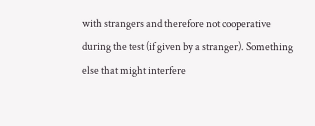with strangers and therefore not cooperative during the test (if given by a stranger). Something else that might interfere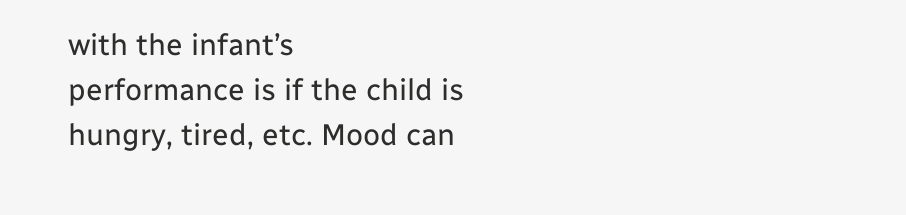with the infant’s performance is if the child is hungry, tired, etc. Mood can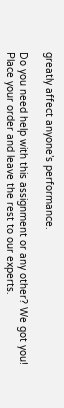greatly affect anyone’s performance.

Do you need help with this assignment or any other? We got you! Place your order and leave the rest to our experts.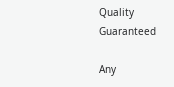Quality Guaranteed

Any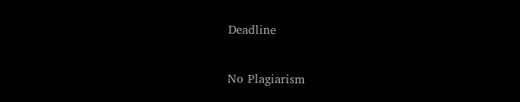Deadline

No Plagiarism